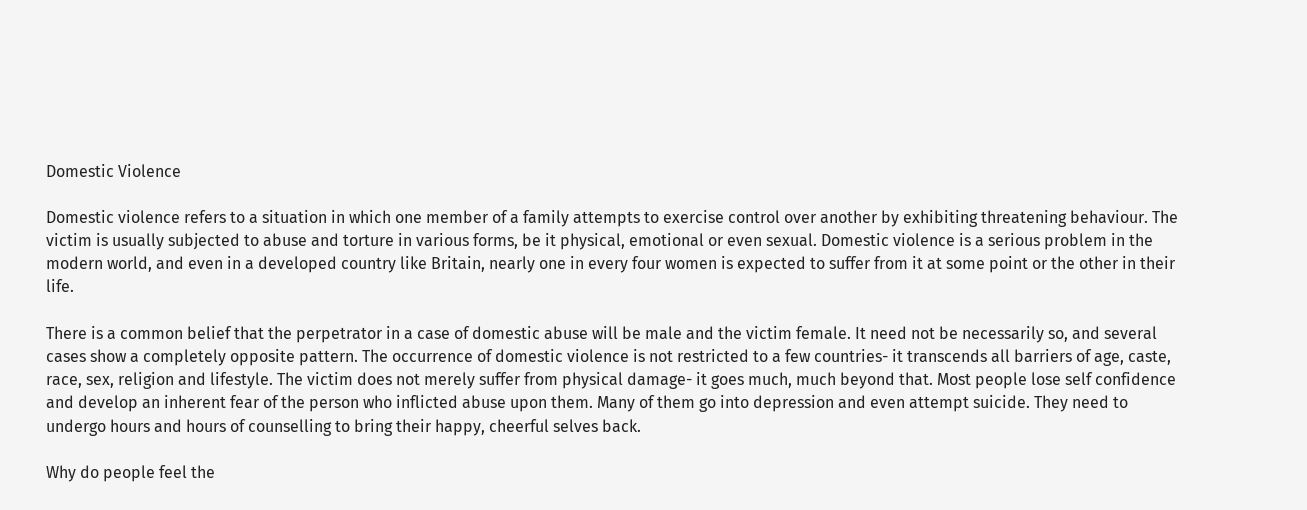Domestic Violence

Domestic violence refers to a situation in which one member of a family attempts to exercise control over another by exhibiting threatening behaviour. The victim is usually subjected to abuse and torture in various forms, be it physical, emotional or even sexual. Domestic violence is a serious problem in the modern world, and even in a developed country like Britain, nearly one in every four women is expected to suffer from it at some point or the other in their life.

There is a common belief that the perpetrator in a case of domestic abuse will be male and the victim female. It need not be necessarily so, and several cases show a completely opposite pattern. The occurrence of domestic violence is not restricted to a few countries- it transcends all barriers of age, caste, race, sex, religion and lifestyle. The victim does not merely suffer from physical damage- it goes much, much beyond that. Most people lose self confidence and develop an inherent fear of the person who inflicted abuse upon them. Many of them go into depression and even attempt suicide. They need to undergo hours and hours of counselling to bring their happy, cheerful selves back.

Why do people feel the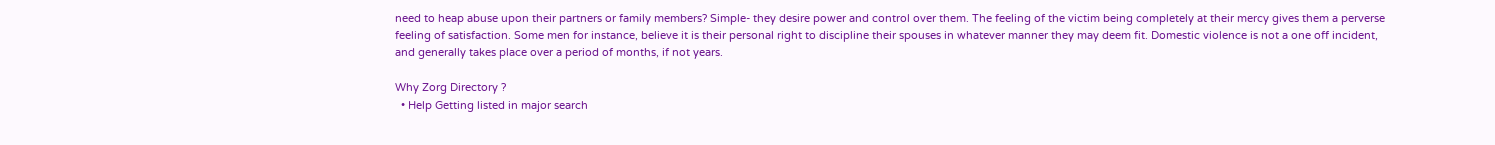need to heap abuse upon their partners or family members? Simple- they desire power and control over them. The feeling of the victim being completely at their mercy gives them a perverse feeling of satisfaction. Some men for instance, believe it is their personal right to discipline their spouses in whatever manner they may deem fit. Domestic violence is not a one off incident, and generally takes place over a period of months, if not years.

Why Zorg Directory ?
  • Help Getting listed in major search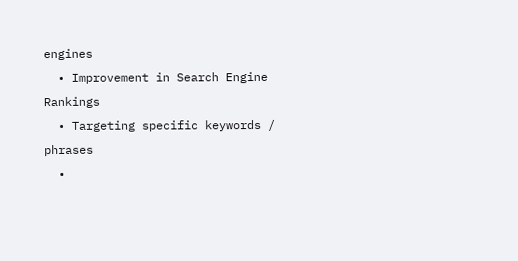engines
  • Improvement in Search Engine Rankings
  • Targeting specific keywords / phrases
  •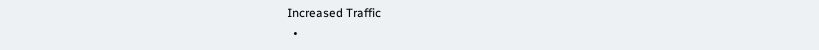Increased Traffic
  •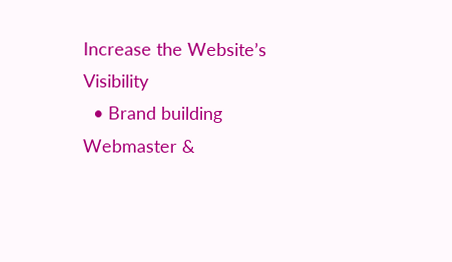Increase the Website’s Visibility
  • Brand building
Webmaster &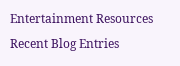Entertainment Resources
Recent Blog Entries